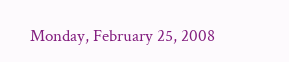Monday, February 25, 2008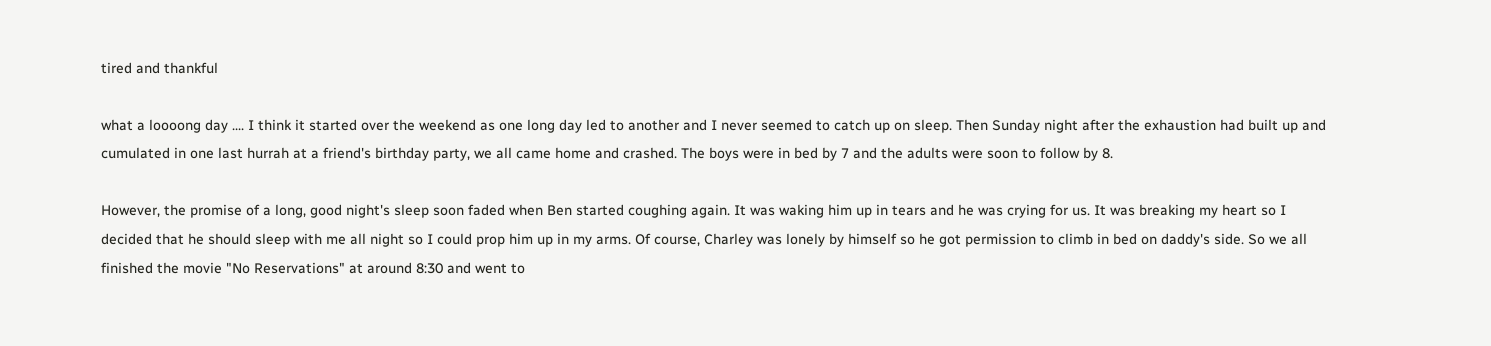tired and thankful

what a loooong day .... I think it started over the weekend as one long day led to another and I never seemed to catch up on sleep. Then Sunday night after the exhaustion had built up and cumulated in one last hurrah at a friend's birthday party, we all came home and crashed. The boys were in bed by 7 and the adults were soon to follow by 8.

However, the promise of a long, good night's sleep soon faded when Ben started coughing again. It was waking him up in tears and he was crying for us. It was breaking my heart so I decided that he should sleep with me all night so I could prop him up in my arms. Of course, Charley was lonely by himself so he got permission to climb in bed on daddy's side. So we all finished the movie "No Reservations" at around 8:30 and went to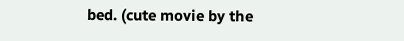bed. (cute movie by the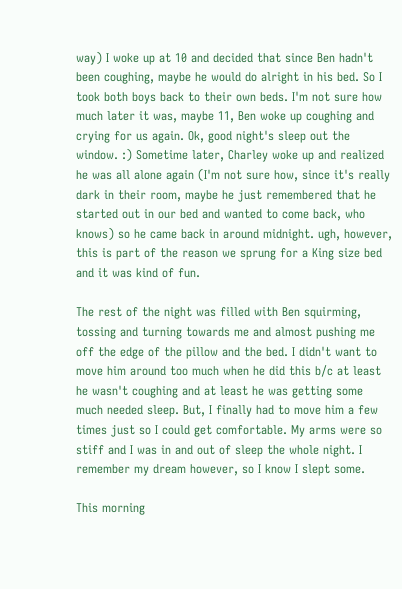way) I woke up at 10 and decided that since Ben hadn't been coughing, maybe he would do alright in his bed. So I took both boys back to their own beds. I'm not sure how much later it was, maybe 11, Ben woke up coughing and crying for us again. Ok, good night's sleep out the window. :) Sometime later, Charley woke up and realized he was all alone again (I'm not sure how, since it's really dark in their room, maybe he just remembered that he started out in our bed and wanted to come back, who knows) so he came back in around midnight. ugh, however, this is part of the reason we sprung for a King size bed and it was kind of fun.

The rest of the night was filled with Ben squirming, tossing and turning towards me and almost pushing me off the edge of the pillow and the bed. I didn't want to move him around too much when he did this b/c at least he wasn't coughing and at least he was getting some much needed sleep. But, I finally had to move him a few times just so I could get comfortable. My arms were so stiff and I was in and out of sleep the whole night. I remember my dream however, so I know I slept some.

This morning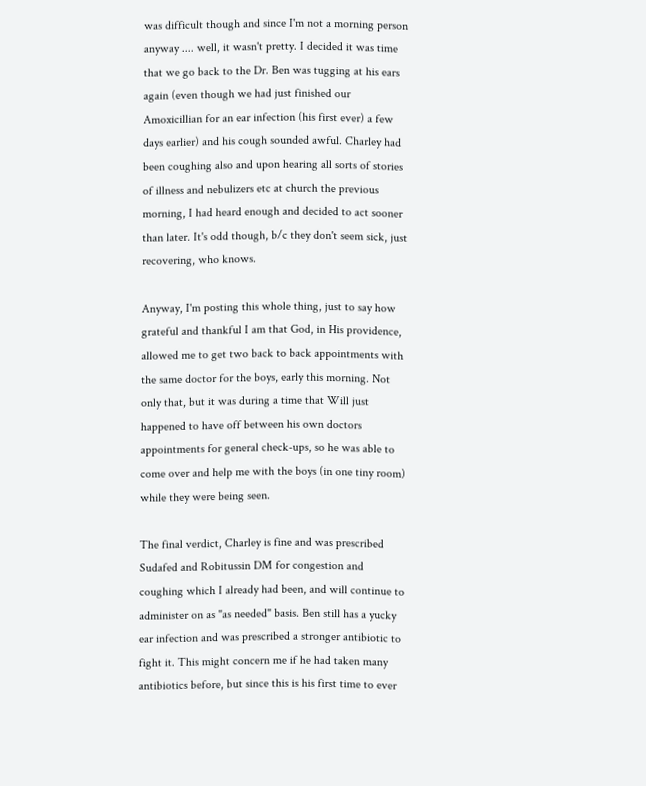was difficult though and since I'm not a morning person anyway .... well, it wasn't pretty. I decided it was time that we go back to the Dr. Ben was tugging at his ears again (even though we had just finished our Amoxicillian for an ear infection (his first ever) a few days earlier) and his cough sounded awful. Charley had been coughing also and upon hearing all sorts of stories of illness and nebulizers etc at church the previous morning, I had heard enough and decided to act sooner than later. It's odd though, b/c they don't seem sick, just recovering, who knows.

Anyway, I'm posting this whole thing, just to say how grateful and thankful I am that God, in His providence, allowed me to get two back to back appointments with the same doctor for the boys, early this morning. Not only that, but it was during a time that Will just happened to have off between his own doctors appointments for general check-ups, so he was able to come over and help me with the boys (in one tiny room) while they were being seen.

The final verdict, Charley is fine and was prescribed Sudafed and Robitussin DM for congestion and coughing which I already had been, and will continue to administer on as "as needed" basis. Ben still has a yucky ear infection and was prescribed a stronger antibiotic to fight it. This might concern me if he had taken many antibiotics before, but since this is his first time to ever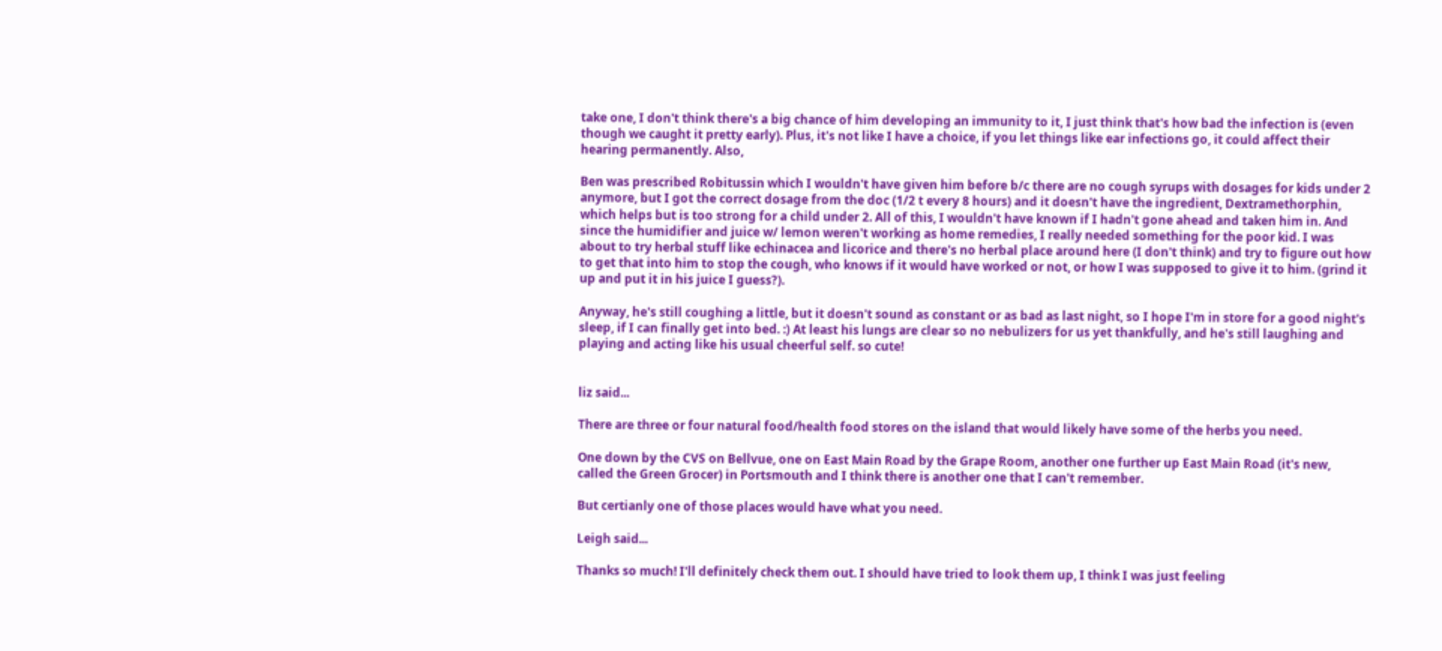take one, I don't think there's a big chance of him developing an immunity to it, I just think that's how bad the infection is (even though we caught it pretty early). Plus, it's not like I have a choice, if you let things like ear infections go, it could affect their hearing permanently. Also,

Ben was prescribed Robitussin which I wouldn't have given him before b/c there are no cough syrups with dosages for kids under 2 anymore, but I got the correct dosage from the doc (1/2 t every 8 hours) and it doesn't have the ingredient, Dextramethorphin, which helps but is too strong for a child under 2. All of this, I wouldn't have known if I hadn't gone ahead and taken him in. And since the humidifier and juice w/ lemon weren't working as home remedies, I really needed something for the poor kid. I was about to try herbal stuff like echinacea and licorice and there's no herbal place around here (I don't think) and try to figure out how to get that into him to stop the cough, who knows if it would have worked or not, or how I was supposed to give it to him. (grind it up and put it in his juice I guess?).

Anyway, he's still coughing a little, but it doesn't sound as constant or as bad as last night, so I hope I'm in store for a good night's sleep, if I can finally get into bed. :) At least his lungs are clear so no nebulizers for us yet thankfully, and he's still laughing and playing and acting like his usual cheerful self. so cute!


liz said...

There are three or four natural food/health food stores on the island that would likely have some of the herbs you need.

One down by the CVS on Bellvue, one on East Main Road by the Grape Room, another one further up East Main Road (it's new, called the Green Grocer) in Portsmouth and I think there is another one that I can't remember.

But certianly one of those places would have what you need.

Leigh said...

Thanks so much! I'll definitely check them out. I should have tried to look them up, I think I was just feeling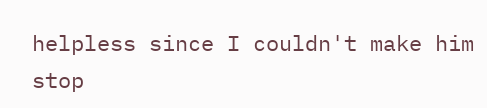helpless since I couldn't make him stop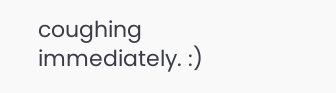coughing immediately. :)